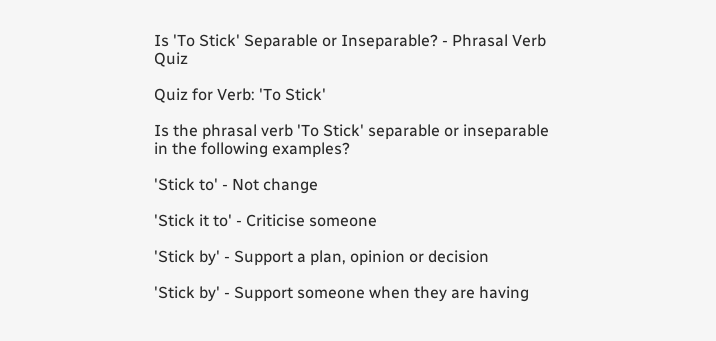Is 'To Stick' Separable or Inseparable? - Phrasal Verb Quiz

Quiz for Verb: 'To Stick'

Is the phrasal verb 'To Stick' separable or inseparable in the following examples?

'Stick to' - Not change

'Stick it to' - Criticise someone

'Stick by' - Support a plan, opinion or decision

'Stick by' - Support someone when they are having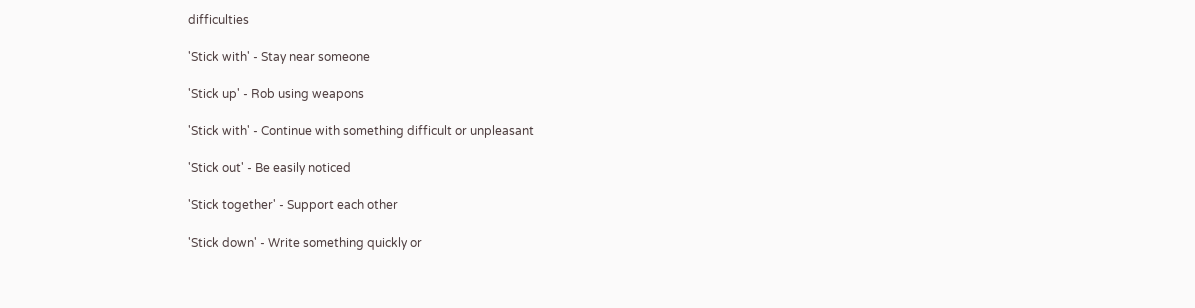difficulties

'Stick with' - Stay near someone

'Stick up' - Rob using weapons

'Stick with' - Continue with something difficult or unpleasant

'Stick out' - Be easily noticed

'Stick together' - Support each other

'Stick down' - Write something quickly or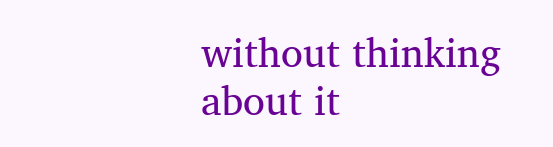without thinking about it